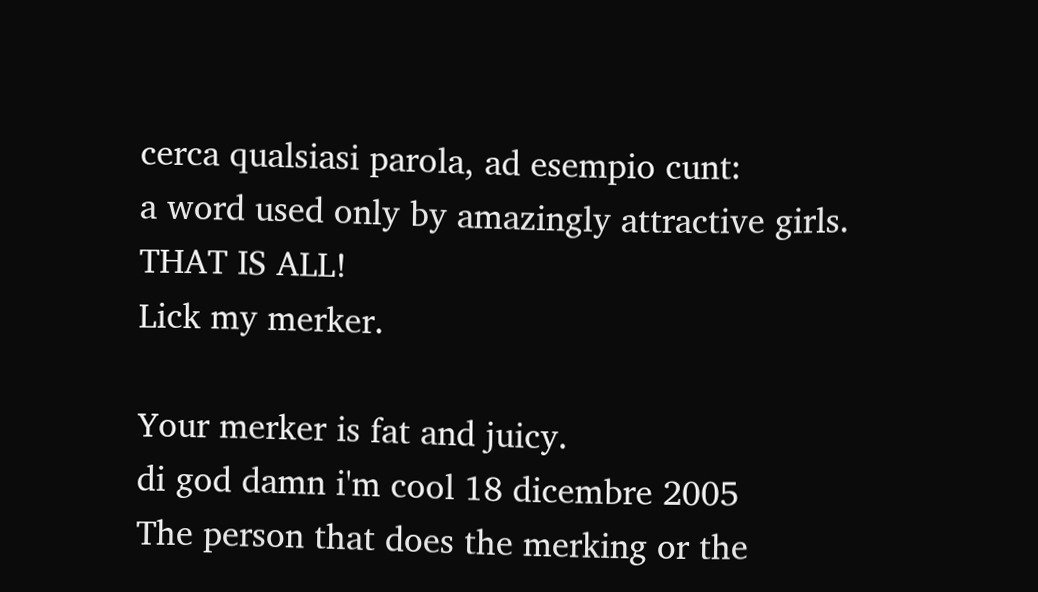cerca qualsiasi parola, ad esempio cunt:
a word used only by amazingly attractive girls. THAT IS ALL!
Lick my merker.

Your merker is fat and juicy.
di god damn i'm cool 18 dicembre 2005
The person that does the merking or the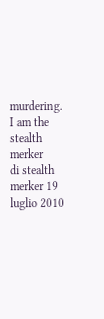murdering.
I am the stealth merker
di stealth merker 19 luglio 2010